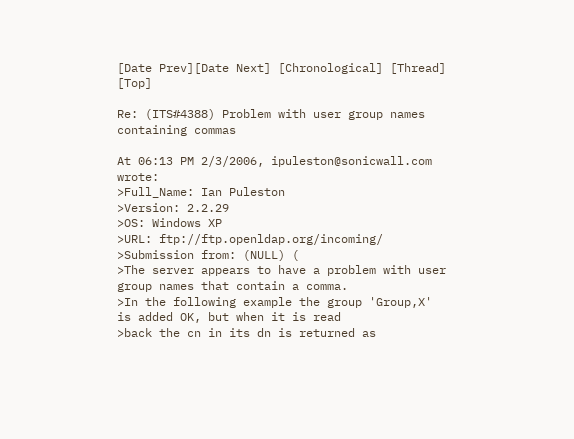[Date Prev][Date Next] [Chronological] [Thread] [Top]

Re: (ITS#4388) Problem with user group names containing commas

At 06:13 PM 2/3/2006, ipuleston@sonicwall.com wrote:
>Full_Name: Ian Puleston
>Version: 2.2.29
>OS: Windows XP
>URL: ftp://ftp.openldap.org/incoming/
>Submission from: (NULL) (
>The server appears to have a problem with user group names that contain a comma.
>In the following example the group 'Group,X' is added OK, but when it is read
>back the cn in its dn is returned as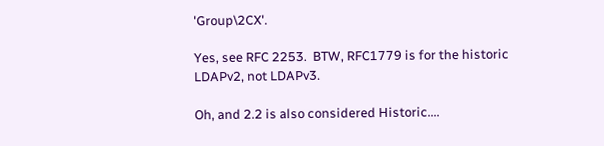'Group\2CX'.

Yes, see RFC 2253.  BTW, RFC1779 is for the historic LDAPv2, not LDAPv3.

Oh, and 2.2 is also considered Historic....